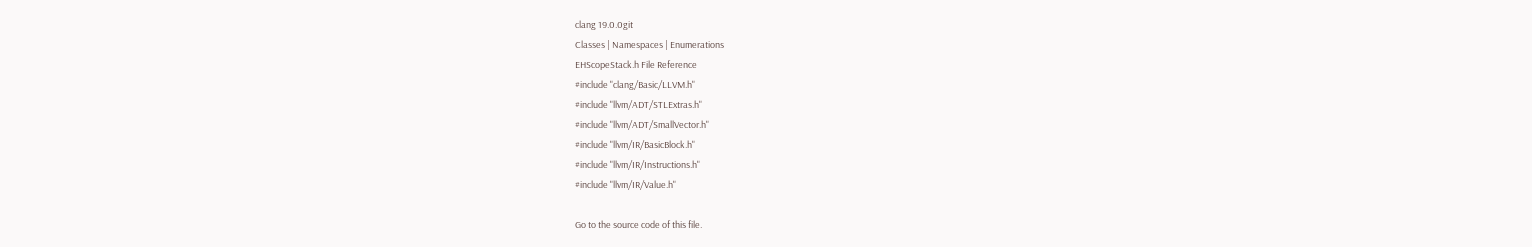clang 19.0.0git
Classes | Namespaces | Enumerations
EHScopeStack.h File Reference
#include "clang/Basic/LLVM.h"
#include "llvm/ADT/STLExtras.h"
#include "llvm/ADT/SmallVector.h"
#include "llvm/IR/BasicBlock.h"
#include "llvm/IR/Instructions.h"
#include "llvm/IR/Value.h"

Go to the source code of this file.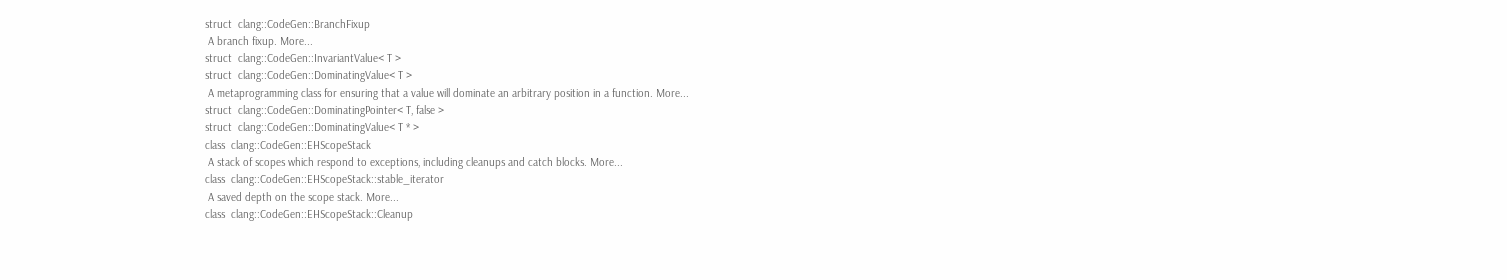struct  clang::CodeGen::BranchFixup
 A branch fixup. More...
struct  clang::CodeGen::InvariantValue< T >
struct  clang::CodeGen::DominatingValue< T >
 A metaprogramming class for ensuring that a value will dominate an arbitrary position in a function. More...
struct  clang::CodeGen::DominatingPointer< T, false >
struct  clang::CodeGen::DominatingValue< T * >
class  clang::CodeGen::EHScopeStack
 A stack of scopes which respond to exceptions, including cleanups and catch blocks. More...
class  clang::CodeGen::EHScopeStack::stable_iterator
 A saved depth on the scope stack. More...
class  clang::CodeGen::EHScopeStack::Cleanup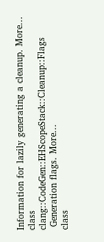Information for lazily generating a cleanup. More...
class  clang::CodeGen::EHScopeStack::Cleanup::Flags
 Generation flags. More...
class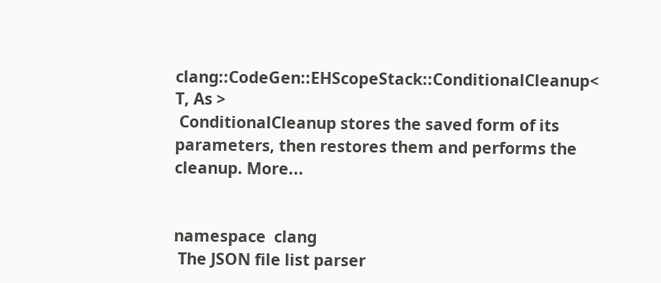clang::CodeGen::EHScopeStack::ConditionalCleanup< T, As >
 ConditionalCleanup stores the saved form of its parameters, then restores them and performs the cleanup. More...


namespace  clang
 The JSON file list parser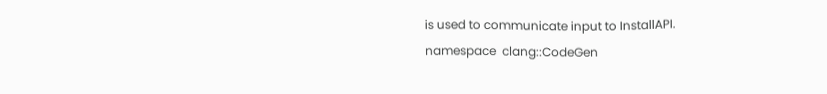is used to communicate input to InstallAPI.
namespace  clang::CodeGen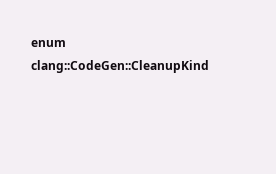enum  clang::CodeGen::CleanupKind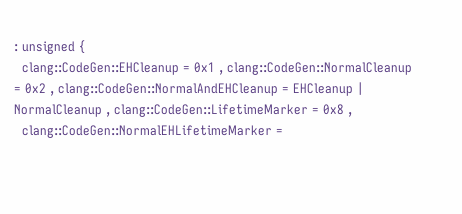: unsigned {
  clang::CodeGen::EHCleanup = 0x1 , clang::CodeGen::NormalCleanup = 0x2 , clang::CodeGen::NormalAndEHCleanup = EHCleanup | NormalCleanup , clang::CodeGen::LifetimeMarker = 0x8 ,
  clang::CodeGen::NormalEHLifetimeMarker =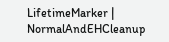LifetimeMarker | NormalAndEHCleanup